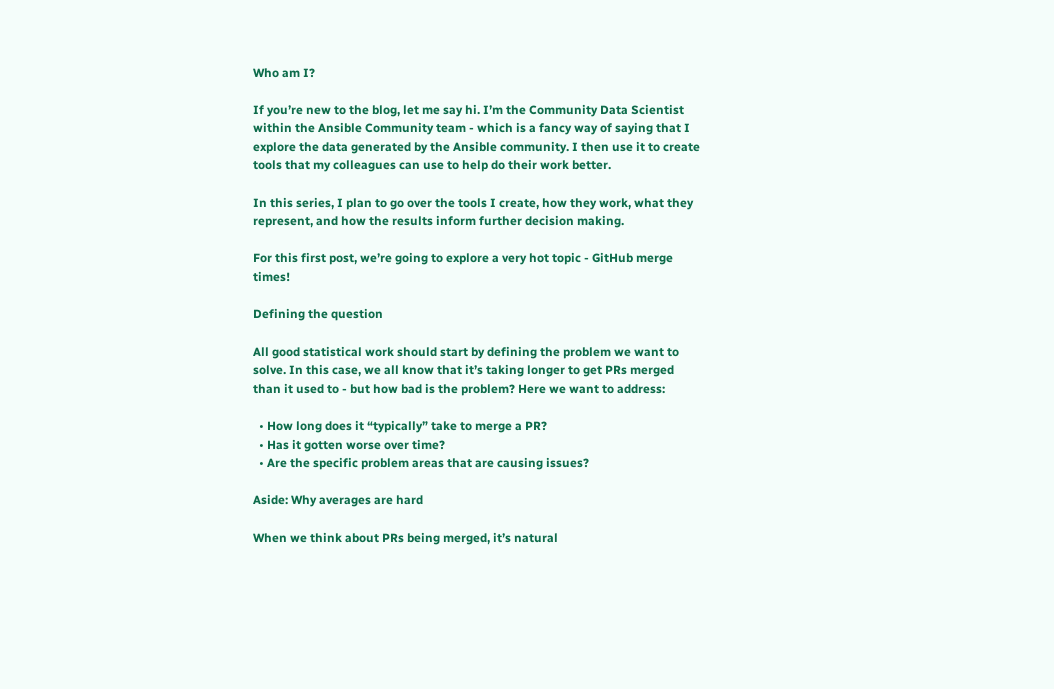Who am I?

If you’re new to the blog, let me say hi. I’m the Community Data Scientist within the Ansible Community team - which is a fancy way of saying that I explore the data generated by the Ansible community. I then use it to create tools that my colleagues can use to help do their work better.

In this series, I plan to go over the tools I create, how they work, what they represent, and how the results inform further decision making.

For this first post, we’re going to explore a very hot topic - GitHub merge times!

Defining the question

All good statistical work should start by defining the problem we want to solve. In this case, we all know that it’s taking longer to get PRs merged than it used to - but how bad is the problem? Here we want to address:

  • How long does it “typically” take to merge a PR?
  • Has it gotten worse over time?
  • Are the specific problem areas that are causing issues?

Aside: Why averages are hard

When we think about PRs being merged, it’s natural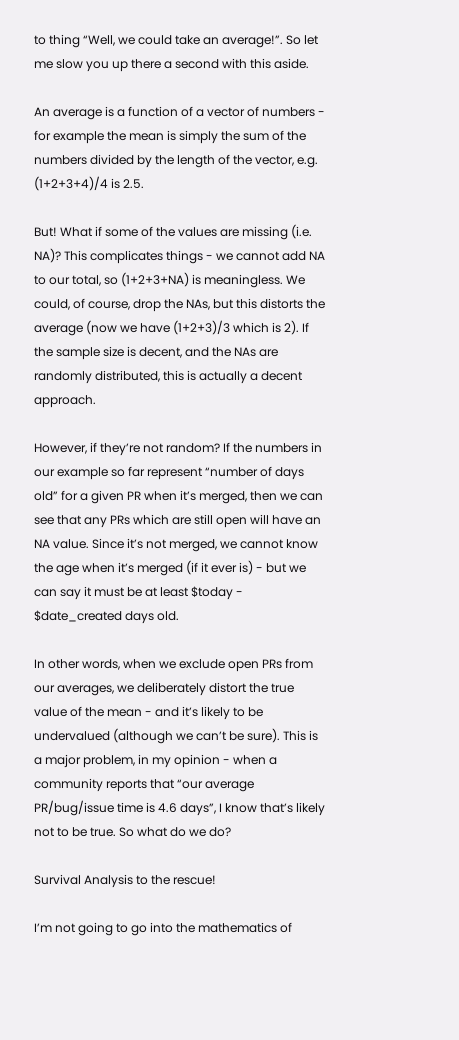to thing “Well, we could take an average!”. So let me slow you up there a second with this aside.

An average is a function of a vector of numbers - for example the mean is simply the sum of the numbers divided by the length of the vector, e.g. (1+2+3+4)/4 is 2.5.

But! What if some of the values are missing (i.e. NA)? This complicates things - we cannot add NA to our total, so (1+2+3+NA) is meaningless. We could, of course, drop the NAs, but this distorts the average (now we have (1+2+3)/3 which is 2). If the sample size is decent, and the NAs are randomly distributed, this is actually a decent approach.

However, if they’re not random? If the numbers in our example so far represent “number of days old” for a given PR when it’s merged, then we can see that any PRs which are still open will have an NA value. Since it’s not merged, we cannot know the age when it’s merged (if it ever is) - but we can say it must be at least $today - $date_created days old.

In other words, when we exclude open PRs from our averages, we deliberately distort the true value of the mean - and it’s likely to be undervalued (although we can’t be sure). This is a major problem, in my opinion - when a community reports that “our average PR/bug/issue time is 4.6 days”, I know that’s likely not to be true. So what do we do?

Survival Analysis to the rescue!

I’m not going to go into the mathematics of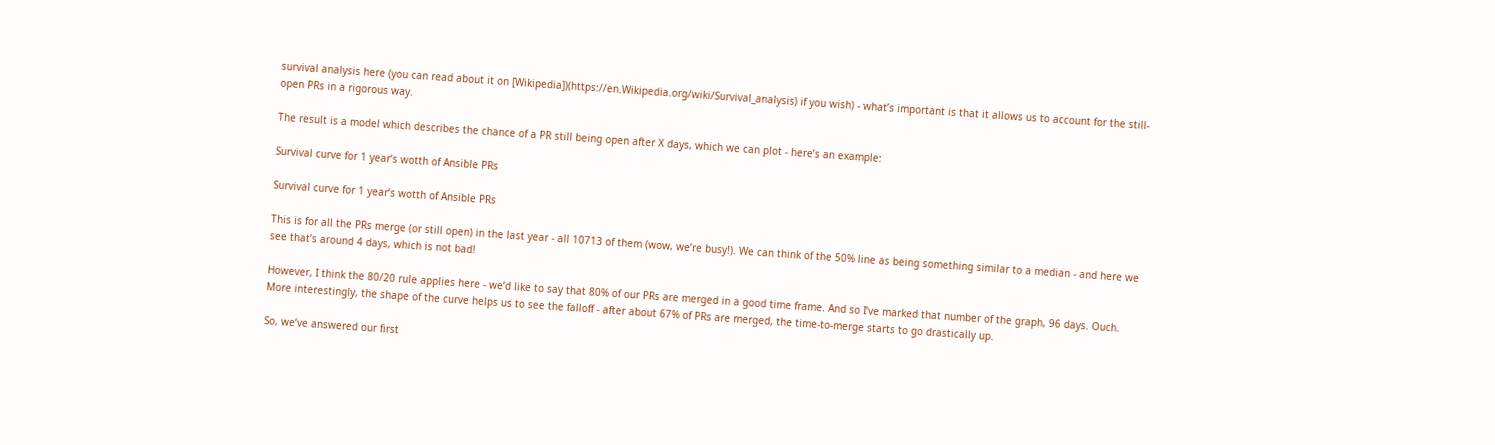survival analysis here (you can read about it on [Wikipedia])(https://en.Wikipedia.org/wiki/Survival_analysis) if you wish) - what’s important is that it allows us to account for the still-open PRs in a rigorous way.

The result is a model which describes the chance of a PR still being open after X days, which we can plot - here’s an example:

Survival curve for 1 year’s wotth of Ansible PRs

Survival curve for 1 year’s wotth of Ansible PRs

This is for all the PRs merge (or still open) in the last year - all 10713 of them (wow, we’re busy!). We can think of the 50% line as being something similar to a median - and here we see that’s around 4 days, which is not bad!

However, I think the 80/20 rule applies here - we’d like to say that 80% of our PRs are merged in a good time frame. And so I’ve marked that number of the graph, 96 days. Ouch. More interestingly, the shape of the curve helps us to see the falloff - after about 67% of PRs are merged, the time-to-merge starts to go drastically up.

So, we’ve answered our first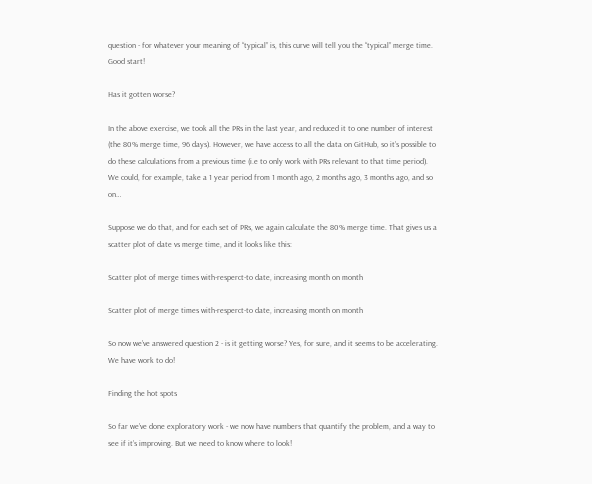question - for whatever your meaning of “typical” is, this curve will tell you the “typical” merge time. Good start!

Has it gotten worse?

In the above exercise, we took all the PRs in the last year, and reduced it to one number of interest (the 80% merge time, 96 days). However, we have access to all the data on GitHub, so it’s possible to do these calculations from a previous time (i.e to only work with PRs relevant to that time period). We could, for example, take a 1 year period from 1 month ago, 2 months ago, 3 months ago, and so on…

Suppose we do that, and for each set of PRs, we again calculate the 80% merge time. That gives us a scatter plot of date vs merge time, and it looks like this:

Scatter plot of merge times with-resperct-to date, increasing month on month

Scatter plot of merge times with-resperct-to date, increasing month on month

So now we’ve answered question 2 - is it getting worse? Yes, for sure, and it seems to be accelerating. We have work to do!

Finding the hot spots

So far we’ve done exploratory work - we now have numbers that quantify the problem, and a way to see if it’s improving. But we need to know where to look!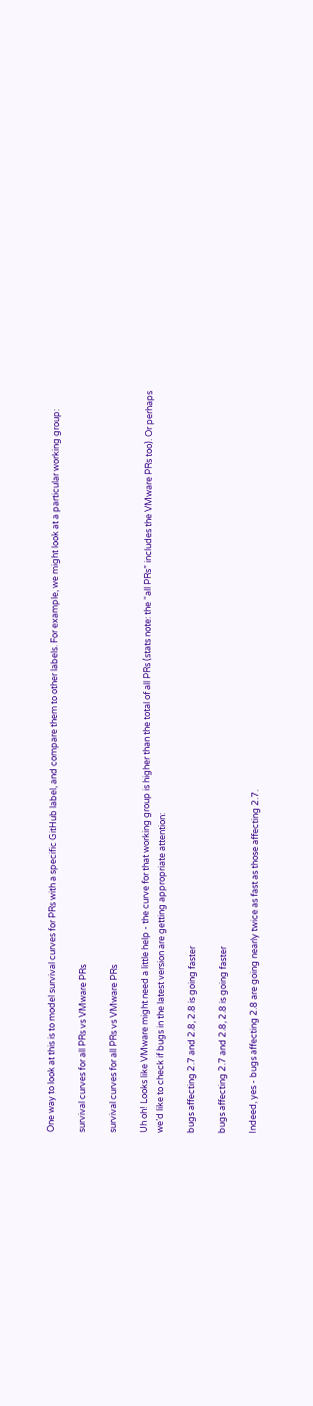One way to look at this is to model survival curves for PRs with a specific GitHub label, and compare them to other labels. For example, we might look at a particular working group:

survival curves for all PRs vs VMware PRs

survival curves for all PRs vs VMware PRs

Uh oh! Looks like VMware might need a little help - the curve for that working group is higher than the total of all PRs (stats note: the “all PRs” includes the VMware PRs too). Or perhaps we’d like to check if bugs in the latest version are getting appropriate attention:

bugs affecting 2.7 and 2.8, 2.8 is going faster

bugs affecting 2.7 and 2.8, 2.8 is going faster

Indeed, yes - bugs affecting 2.8 are going nearly twice as fast as those affecting 2.7.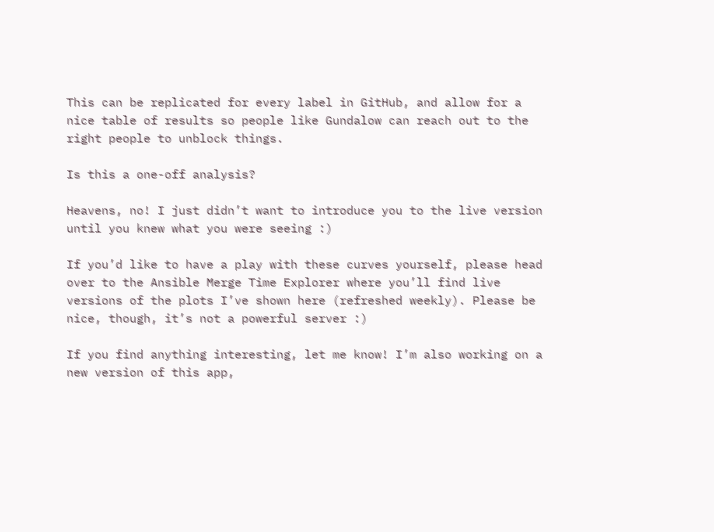This can be replicated for every label in GitHub, and allow for a nice table of results so people like Gundalow can reach out to the right people to unblock things.

Is this a one-off analysis?

Heavens, no! I just didn’t want to introduce you to the live version until you knew what you were seeing :)

If you’d like to have a play with these curves yourself, please head over to the Ansible Merge Time Explorer where you’ll find live versions of the plots I’ve shown here (refreshed weekly). Please be nice, though, it’s not a powerful server :)

If you find anything interesting, let me know! I’m also working on a new version of this app,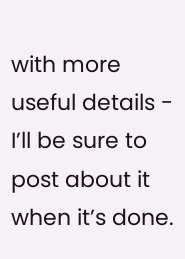with more useful details - I’ll be sure to post about it when it’s done.